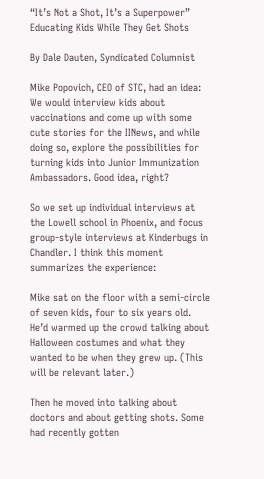“It’s Not a Shot, It’s a Superpower”
Educating Kids While They Get Shots

By Dale Dauten, Syndicated Columnist

Mike Popovich, CEO of STC, had an idea: We would interview kids about vaccinations and come up with some cute stories for the IINews, and while doing so, explore the possibilities for turning kids into Junior Immunization Ambassadors. Good idea, right?

So we set up individual interviews at the Lowell school in Phoenix, and focus group-style interviews at Kinderbugs in Chandler. I think this moment summarizes the experience:

Mike sat on the floor with a semi-circle of seven kids, four to six years old. He’d warmed up the crowd talking about Halloween costumes and what they wanted to be when they grew up. (This will be relevant later.)

Then he moved into talking about doctors and about getting shots. Some had recently gotten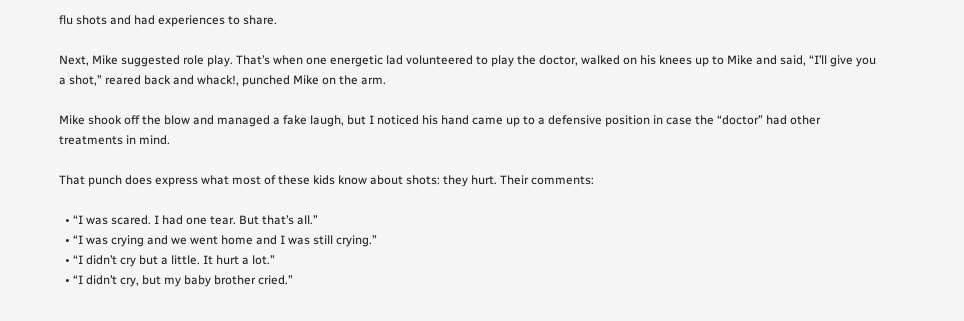flu shots and had experiences to share.

Next, Mike suggested role play. That’s when one energetic lad volunteered to play the doctor, walked on his knees up to Mike and said, “I’ll give you a shot,” reared back and whack!, punched Mike on the arm.

Mike shook off the blow and managed a fake laugh, but I noticed his hand came up to a defensive position in case the “doctor” had other treatments in mind.

That punch does express what most of these kids know about shots: they hurt. Their comments:

  • “I was scared. I had one tear. But that’s all.”
  • “I was crying and we went home and I was still crying.”
  • “I didn’t cry but a little. It hurt a lot.”
  • “I didn’t cry, but my baby brother cried.”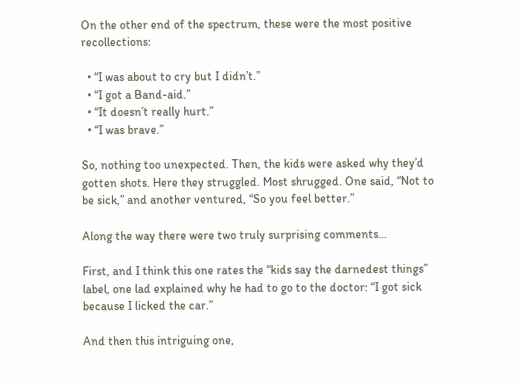On the other end of the spectrum, these were the most positive recollections:

  • “I was about to cry but I didn’t.”
  • “I got a Band-aid.”
  • “It doesn’t really hurt.”
  • “I was brave.”

So, nothing too unexpected. Then, the kids were asked why they’d gotten shots. Here they struggled. Most shrugged. One said, “Not to be sick,” and another ventured, “So you feel better.”

Along the way there were two truly surprising comments…

First, and I think this one rates the “kids say the darnedest things” label, one lad explained why he had to go to the doctor: “I got sick because I licked the car.”

And then this intriguing one,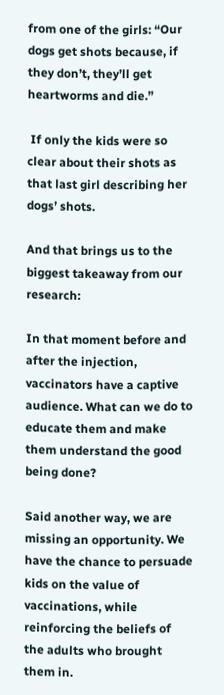from one of the girls: “Our dogs get shots because, if they don’t, they’ll get heartworms and die.”

 If only the kids were so clear about their shots as that last girl describing her dogs’ shots.

And that brings us to the biggest takeaway from our research:

In that moment before and after the injection, vaccinators have a captive audience. What can we do to educate them and make them understand the good being done?

Said another way, we are missing an opportunity. We have the chance to persuade kids on the value of vaccinations, while reinforcing the beliefs of the adults who brought them in.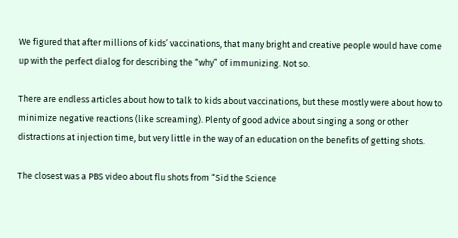We figured that after millions of kids’ vaccinations, that many bright and creative people would have come up with the perfect dialog for describing the “why” of immunizing. Not so.

There are endless articles about how to talk to kids about vaccinations, but these mostly were about how to minimize negative reactions (like screaming). Plenty of good advice about singing a song or other distractions at injection time, but very little in the way of an education on the benefits of getting shots.

The closest was a PBS video about flu shots from “Sid the Science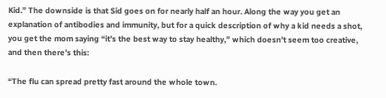Kid.” The downside is that Sid goes on for nearly half an hour. Along the way you get an explanation of antibodies and immunity, but for a quick description of why a kid needs a shot, you get the mom saying “it’s the best way to stay healthy,” which doesn’t seem too creative, and then there’s this:

“The flu can spread pretty fast around the whole town.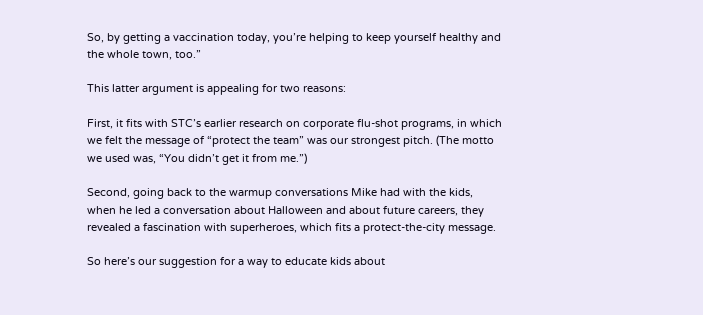So, by getting a vaccination today, you’re helping to keep yourself healthy and the whole town, too.”

This latter argument is appealing for two reasons:

First, it fits with STC’s earlier research on corporate flu-shot programs, in which we felt the message of “protect the team” was our strongest pitch. (The motto we used was, “You didn’t get it from me.”)

Second, going back to the warmup conversations Mike had with the kids, when he led a conversation about Halloween and about future careers, they revealed a fascination with superheroes, which fits a protect-the-city message.

So here’s our suggestion for a way to educate kids about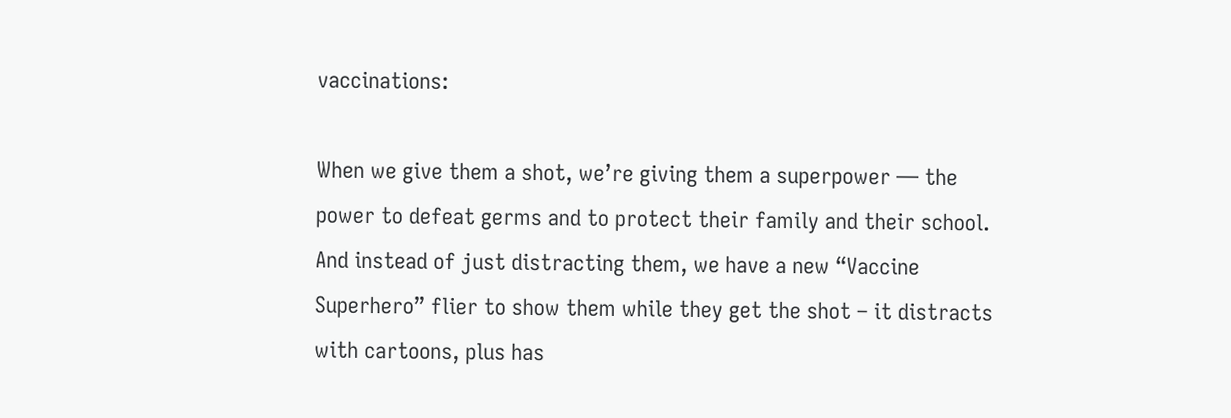vaccinations:

When we give them a shot, we’re giving them a superpower — the power to defeat germs and to protect their family and their school. And instead of just distracting them, we have a new “Vaccine Superhero” flier to show them while they get the shot – it distracts with cartoons, plus has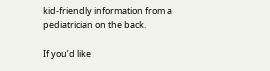kid-friendly information from a pediatrician on the back.

If you’d like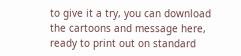to give it a try, you can download the cartoons and message here, ready to print out on standard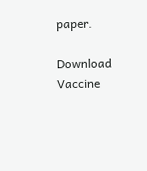paper.

Download Vaccine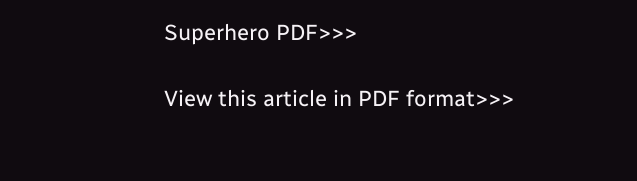Superhero PDF>>>

View this article in PDF format>>>